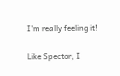I'm really feeling it!

Like Spector, I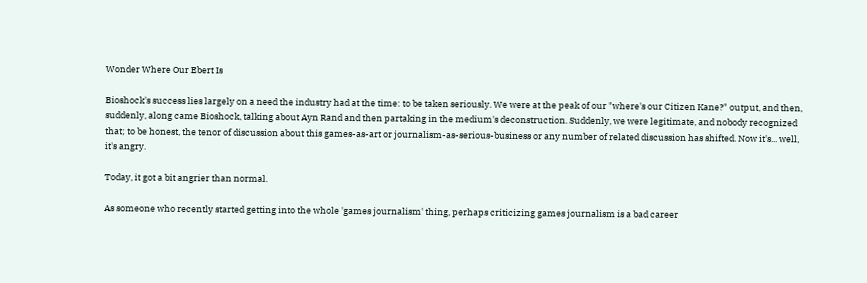Wonder Where Our Ebert Is

Bioshock's success lies largely on a need the industry had at the time: to be taken seriously. We were at the peak of our "where's our Citizen Kane?" output, and then, suddenly, along came Bioshock, talking about Ayn Rand and then partaking in the medium's deconstruction. Suddenly, we were legitimate, and nobody recognized that; to be honest, the tenor of discussion about this games-as-art or journalism-as-serious-business or any number of related discussion has shifted. Now it's... well, it's angry.

Today, it got a bit angrier than normal.

As someone who recently started getting into the whole 'games journalism' thing, perhaps criticizing games journalism is a bad career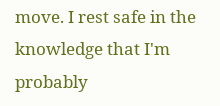move. I rest safe in the knowledge that I'm probably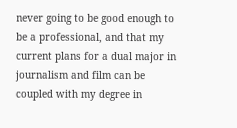never going to be good enough to be a professional, and that my current plans for a dual major in journalism and film can be coupled with my degree in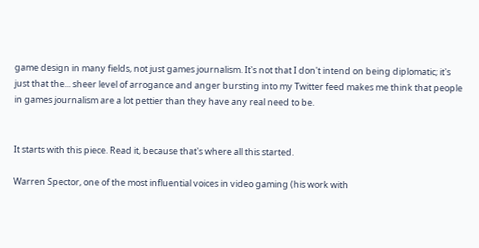game design in many fields, not just games journalism. It's not that I don't intend on being diplomatic; it's just that the... sheer level of arrogance and anger bursting into my Twitter feed makes me think that people in games journalism are a lot pettier than they have any real need to be.


It starts with this piece. Read it, because that's where all this started.

Warren Spector, one of the most influential voices in video gaming (his work with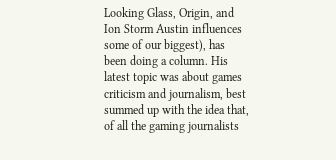Looking Glass, Origin, and Ion Storm Austin influences some of our biggest), has been doing a column. His latest topic was about games criticism and journalism, best summed up with the idea that, of all the gaming journalists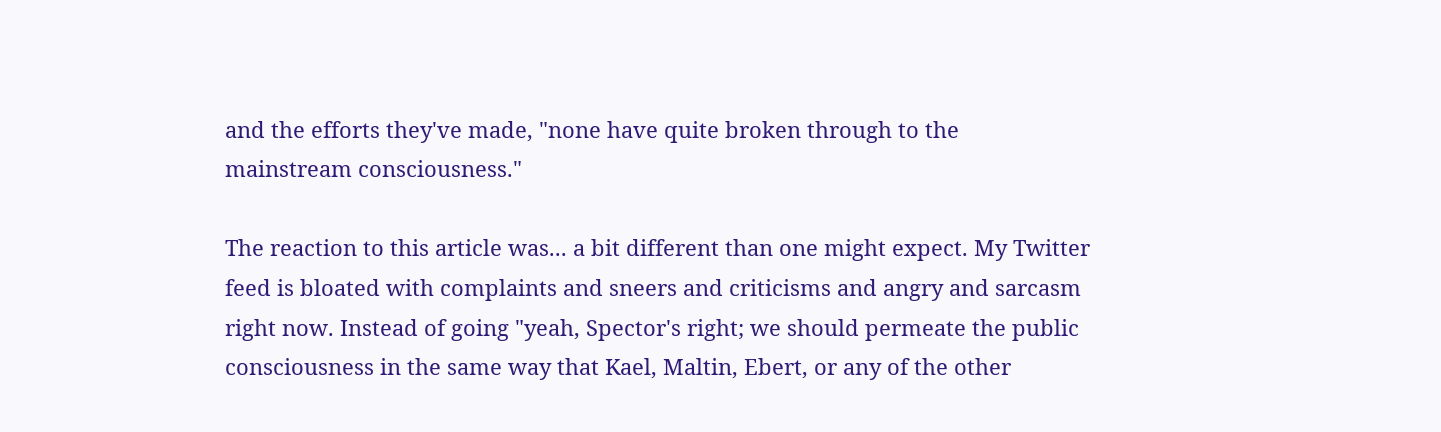and the efforts they've made, "none have quite broken through to the mainstream consciousness."

The reaction to this article was... a bit different than one might expect. My Twitter feed is bloated with complaints and sneers and criticisms and angry and sarcasm right now. Instead of going "yeah, Spector's right; we should permeate the public consciousness in the same way that Kael, Maltin, Ebert, or any of the other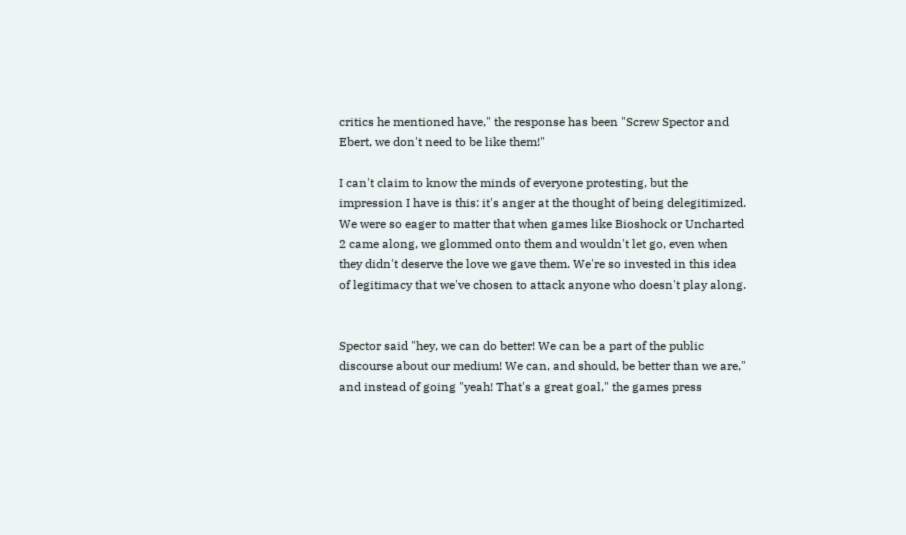critics he mentioned have," the response has been "Screw Spector and Ebert, we don't need to be like them!"

I can't claim to know the minds of everyone protesting, but the impression I have is this: it's anger at the thought of being delegitimized. We were so eager to matter that when games like Bioshock or Uncharted 2 came along, we glommed onto them and wouldn't let go, even when they didn't deserve the love we gave them. We're so invested in this idea of legitimacy that we've chosen to attack anyone who doesn't play along.


Spector said "hey, we can do better! We can be a part of the public discourse about our medium! We can, and should, be better than we are," and instead of going "yeah! That's a great goal," the games press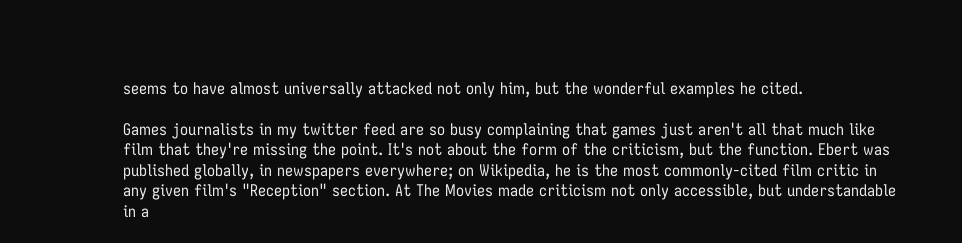seems to have almost universally attacked not only him, but the wonderful examples he cited.

Games journalists in my twitter feed are so busy complaining that games just aren't all that much like film that they're missing the point. It's not about the form of the criticism, but the function. Ebert was published globally, in newspapers everywhere; on Wikipedia, he is the most commonly-cited film critic in any given film's "Reception" section. At The Movies made criticism not only accessible, but understandable in a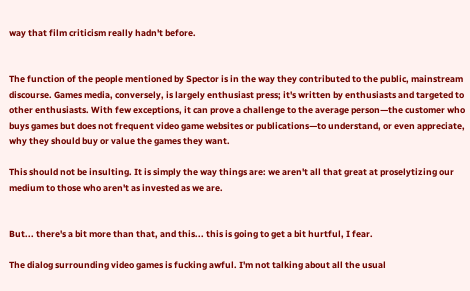way that film criticism really hadn't before.


The function of the people mentioned by Spector is in the way they contributed to the public, mainstream discourse. Games media, conversely, is largely enthusiast press; it's written by enthusiasts and targeted to other enthusiasts. With few exceptions, it can prove a challenge to the average person—the customer who buys games but does not frequent video game websites or publications—to understand, or even appreciate, why they should buy or value the games they want.

This should not be insulting. It is simply the way things are: we aren't all that great at proselytizing our medium to those who aren't as invested as we are.


But... there's a bit more than that, and this... this is going to get a bit hurtful, I fear.

The dialog surrounding video games is fucking awful. I'm not talking about all the usual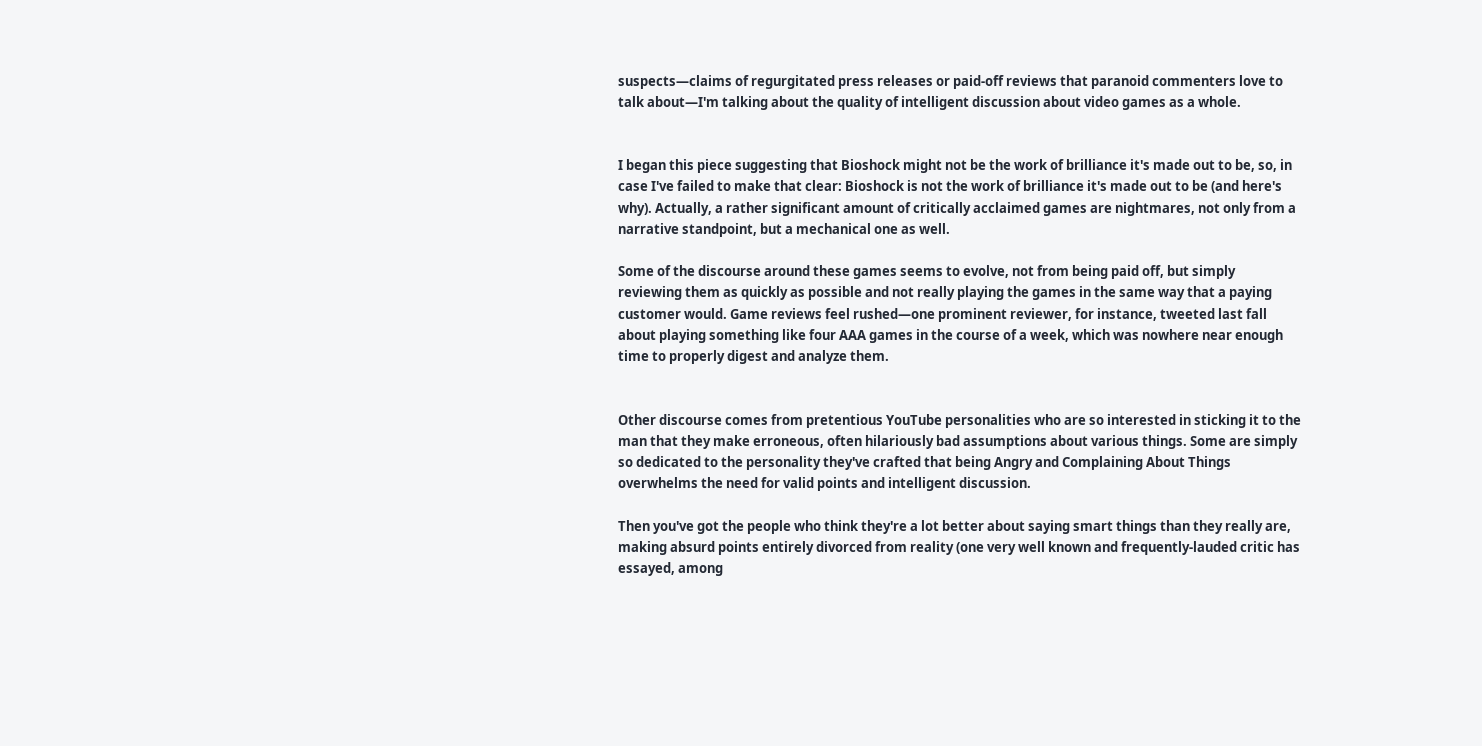suspects—claims of regurgitated press releases or paid-off reviews that paranoid commenters love to talk about—I'm talking about the quality of intelligent discussion about video games as a whole.


I began this piece suggesting that Bioshock might not be the work of brilliance it's made out to be, so, in case I've failed to make that clear: Bioshock is not the work of brilliance it's made out to be (and here's why). Actually, a rather significant amount of critically acclaimed games are nightmares, not only from a narrative standpoint, but a mechanical one as well.

Some of the discourse around these games seems to evolve, not from being paid off, but simply reviewing them as quickly as possible and not really playing the games in the same way that a paying customer would. Game reviews feel rushed—one prominent reviewer, for instance, tweeted last fall about playing something like four AAA games in the course of a week, which was nowhere near enough time to properly digest and analyze them.


Other discourse comes from pretentious YouTube personalities who are so interested in sticking it to the man that they make erroneous, often hilariously bad assumptions about various things. Some are simply so dedicated to the personality they've crafted that being Angry and Complaining About Things overwhelms the need for valid points and intelligent discussion.

Then you've got the people who think they're a lot better about saying smart things than they really are, making absurd points entirely divorced from reality (one very well known and frequently-lauded critic has essayed, among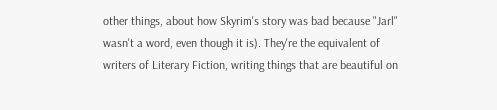other things, about how Skyrim's story was bad because "Jarl" wasn't a word, even though it is). They're the equivalent of writers of Literary Fiction, writing things that are beautiful on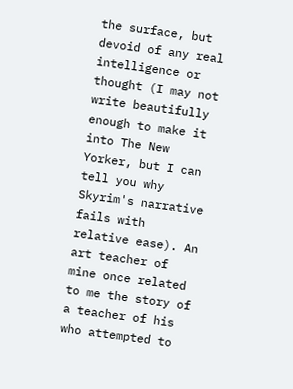the surface, but devoid of any real intelligence or thought (I may not write beautifully enough to make it into The New Yorker, but I can tell you why Skyrim's narrative fails with relative ease). An art teacher of mine once related to me the story of a teacher of his who attempted to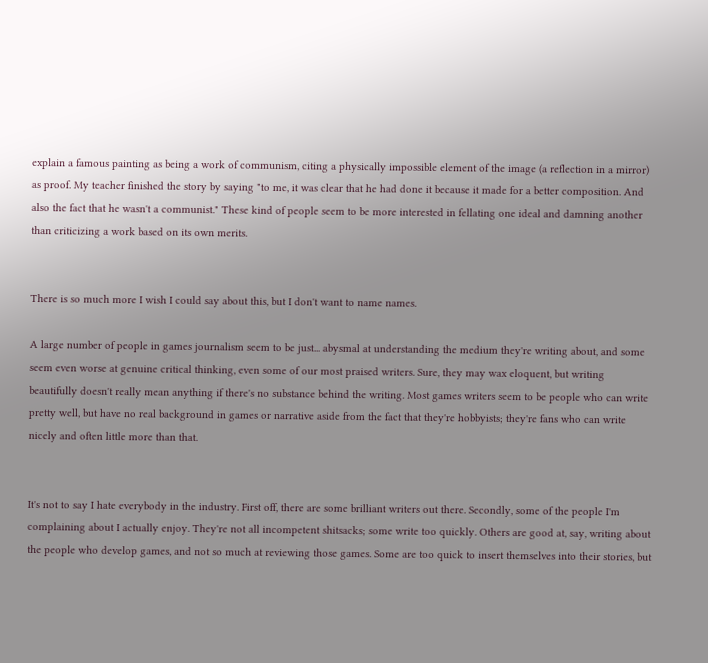explain a famous painting as being a work of communism, citing a physically impossible element of the image (a reflection in a mirror) as proof. My teacher finished the story by saying "to me, it was clear that he had done it because it made for a better composition. And also the fact that he wasn't a communist." These kind of people seem to be more interested in fellating one ideal and damning another than criticizing a work based on its own merits.


There is so much more I wish I could say about this, but I don't want to name names.

A large number of people in games journalism seem to be just... abysmal at understanding the medium they're writing about, and some seem even worse at genuine critical thinking, even some of our most praised writers. Sure, they may wax eloquent, but writing beautifully doesn't really mean anything if there's no substance behind the writing. Most games writers seem to be people who can write pretty well, but have no real background in games or narrative aside from the fact that they're hobbyists; they're fans who can write nicely and often little more than that.


It's not to say I hate everybody in the industry. First off, there are some brilliant writers out there. Secondly, some of the people I'm complaining about I actually enjoy. They're not all incompetent shitsacks; some write too quickly. Others are good at, say, writing about the people who develop games, and not so much at reviewing those games. Some are too quick to insert themselves into their stories, but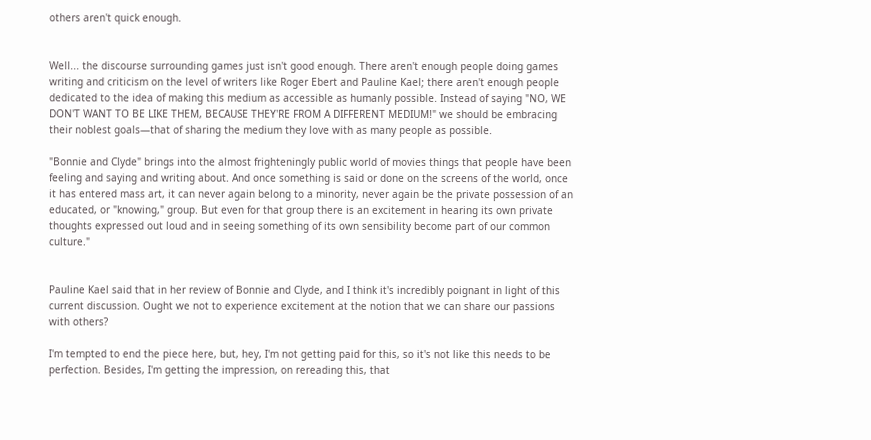others aren't quick enough.


Well... the discourse surrounding games just isn't good enough. There aren't enough people doing games writing and criticism on the level of writers like Roger Ebert and Pauline Kael; there aren't enough people dedicated to the idea of making this medium as accessible as humanly possible. Instead of saying "NO, WE DON'T WANT TO BE LIKE THEM, BECAUSE THEY'RE FROM A DIFFERENT MEDIUM!" we should be embracing their noblest goals—that of sharing the medium they love with as many people as possible.

"Bonnie and Clyde" brings into the almost frighteningly public world of movies things that people have been feeling and saying and writing about. And once something is said or done on the screens of the world, once it has entered mass art, it can never again belong to a minority, never again be the private possession of an educated, or "knowing," group. But even for that group there is an excitement in hearing its own private thoughts expressed out loud and in seeing something of its own sensibility become part of our common culture."


Pauline Kael said that in her review of Bonnie and Clyde, and I think it's incredibly poignant in light of this current discussion. Ought we not to experience excitement at the notion that we can share our passions with others?

I'm tempted to end the piece here, but, hey, I'm not getting paid for this, so it's not like this needs to be perfection. Besides, I'm getting the impression, on rereading this, that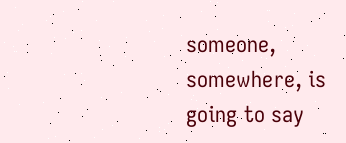someone, somewhere, is going to say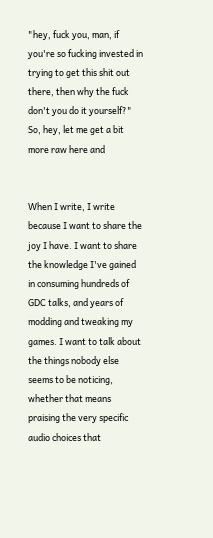"hey, fuck you, man, if you're so fucking invested in trying to get this shit out there, then why the fuck don't you do it yourself?" So, hey, let me get a bit more raw here and


When I write, I write because I want to share the joy I have. I want to share the knowledge I've gained in consuming hundreds of GDC talks, and years of modding and tweaking my games. I want to talk about the things nobody else seems to be noticing, whether that means praising the very specific audio choices that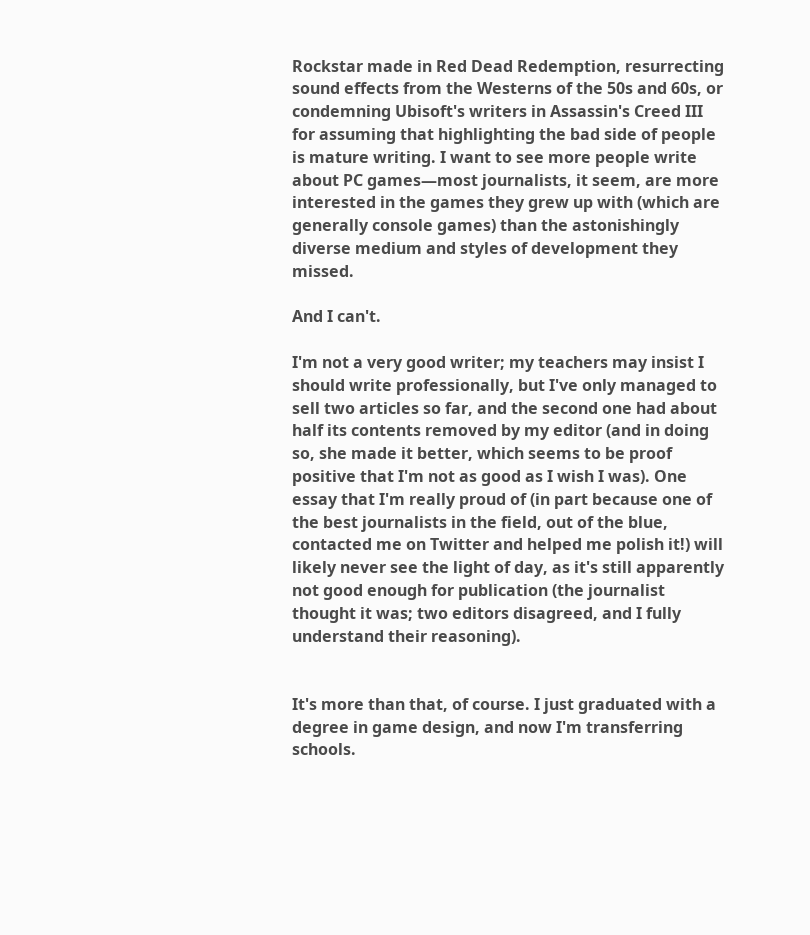Rockstar made in Red Dead Redemption, resurrecting sound effects from the Westerns of the 50s and 60s, or condemning Ubisoft's writers in Assassin's Creed III for assuming that highlighting the bad side of people is mature writing. I want to see more people write about PC games—most journalists, it seem, are more interested in the games they grew up with (which are generally console games) than the astonishingly diverse medium and styles of development they missed.

And I can't.

I'm not a very good writer; my teachers may insist I should write professionally, but I've only managed to sell two articles so far, and the second one had about half its contents removed by my editor (and in doing so, she made it better, which seems to be proof positive that I'm not as good as I wish I was). One essay that I'm really proud of (in part because one of the best journalists in the field, out of the blue, contacted me on Twitter and helped me polish it!) will likely never see the light of day, as it's still apparently not good enough for publication (the journalist thought it was; two editors disagreed, and I fully understand their reasoning).


It's more than that, of course. I just graduated with a degree in game design, and now I'm transferring schools.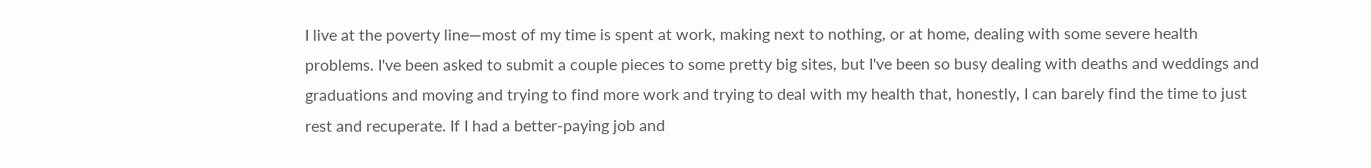I live at the poverty line—most of my time is spent at work, making next to nothing, or at home, dealing with some severe health problems. I've been asked to submit a couple pieces to some pretty big sites, but I've been so busy dealing with deaths and weddings and graduations and moving and trying to find more work and trying to deal with my health that, honestly, I can barely find the time to just rest and recuperate. If I had a better-paying job and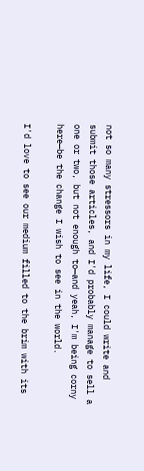not so many stressors in my life, I could write and submit those articles, and I'd probably manage to sell a one or two, but not enough to—and yeah, I'm being corny here—be the change I wish to see in the world.

I'd love to see our medium filled to the brim with its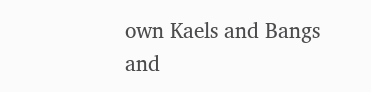own Kaels and Bangs and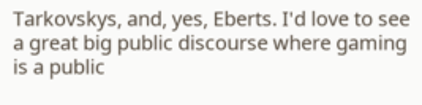Tarkovskys, and, yes, Eberts. I'd love to see a great big public discourse where gaming is a public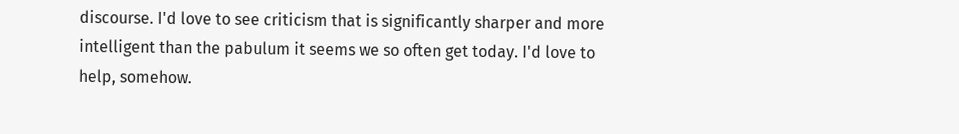discourse. I'd love to see criticism that is significantly sharper and more intelligent than the pabulum it seems we so often get today. I'd love to help, somehow.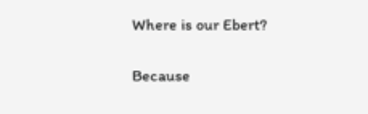Where is our Ebert?

Because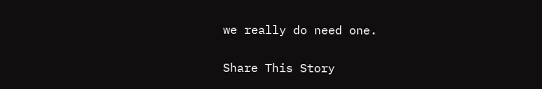we really do need one.

Share This Story